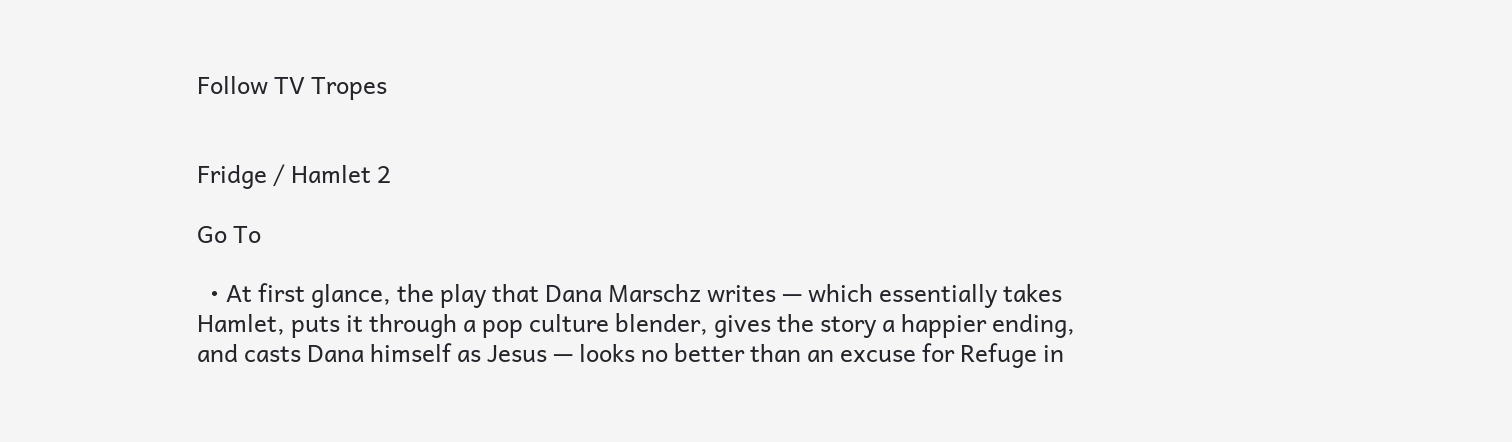Follow TV Tropes


Fridge / Hamlet 2

Go To

  • At first glance, the play that Dana Marschz writes — which essentially takes Hamlet, puts it through a pop culture blender, gives the story a happier ending, and casts Dana himself as Jesus — looks no better than an excuse for Refuge in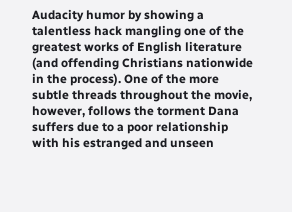Audacity humor by showing a talentless hack mangling one of the greatest works of English literature (and offending Christians nationwide in the process). One of the more subtle threads throughout the movie, however, follows the torment Dana suffers due to a poor relationship with his estranged and unseen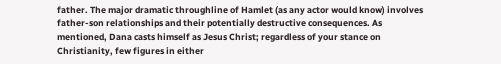father. The major dramatic throughline of Hamlet (as any actor would know) involves father-son relationships and their potentially destructive consequences. As mentioned, Dana casts himself as Jesus Christ; regardless of your stance on Christianity, few figures in either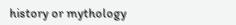history or mythology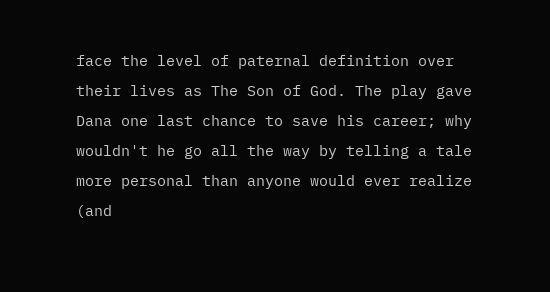face the level of paternal definition over their lives as The Son of God. The play gave Dana one last chance to save his career; why wouldn't he go all the way by telling a tale more personal than anyone would ever realize (and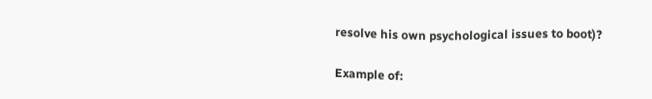resolve his own psychological issues to boot)?

Example of: